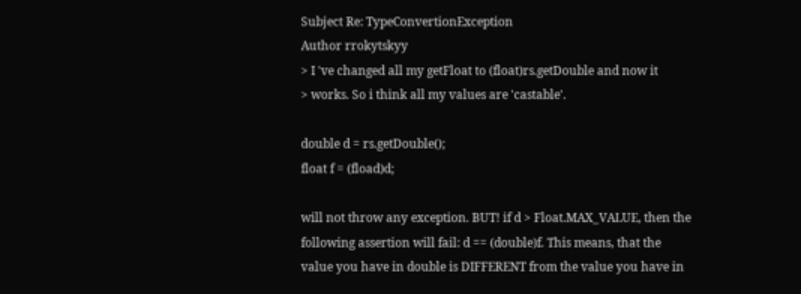Subject Re: TypeConvertionException
Author rrokytskyy
> I 've changed all my getFloat to (float)rs.getDouble and now it
> works. So i think all my values are 'castable'.

double d = rs.getDouble();
float f = (fload)d;

will not throw any exception. BUT! if d > Float.MAX_VALUE, then the
following assertion will fail: d == (double)f. This means, that the
value you have in double is DIFFERENT from the value you have in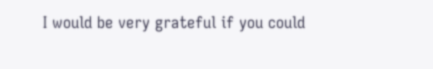I would be very grateful if you could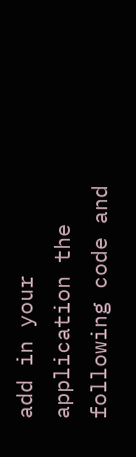add in your application the
following code and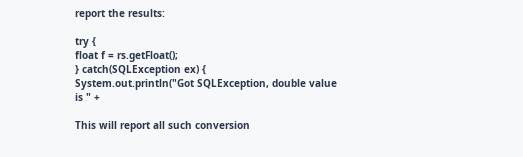report the results:

try {
float f = rs.getFloat();
} catch(SQLException ex) {
System.out.println("Got SQLException, double value is " +

This will report all such conversion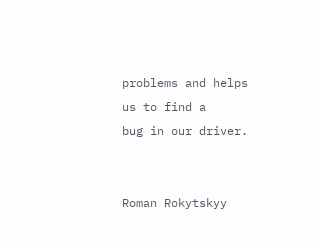problems and helps us to find a
bug in our driver.


Roman Rokytskyy